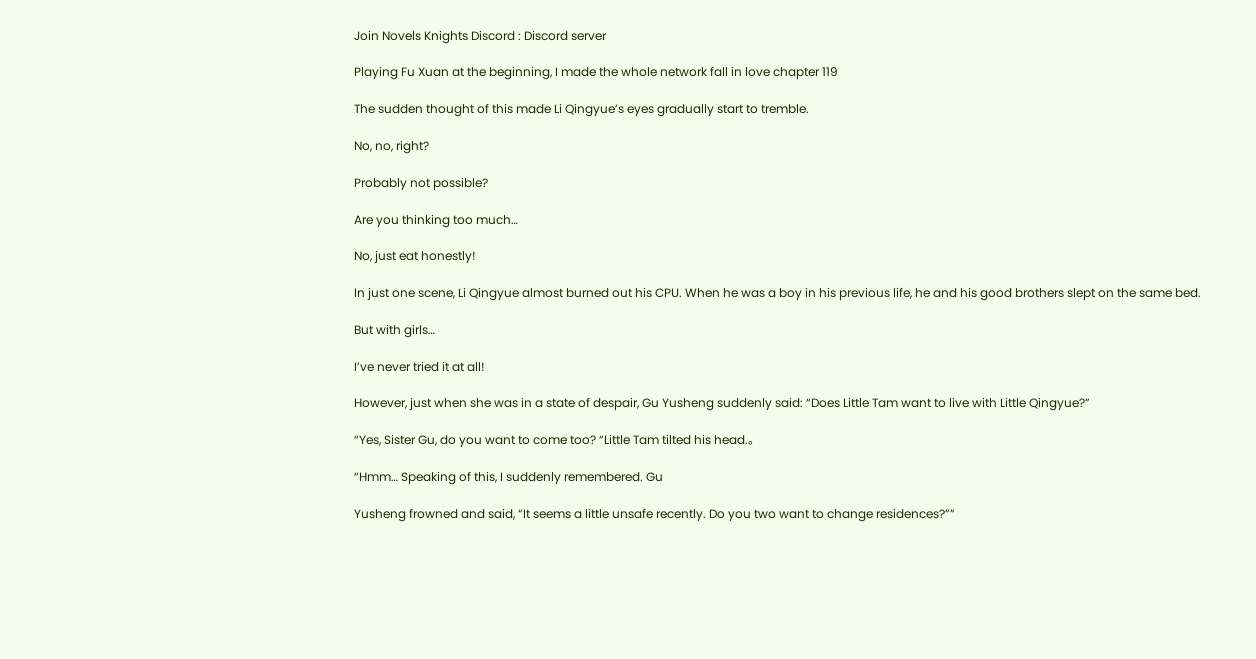Join Novels Knights Discord : Discord server

Playing Fu Xuan at the beginning, I made the whole network fall in love chapter 119

The sudden thought of this made Li Qingyue’s eyes gradually start to tremble.

No, no, right?

Probably not possible?

Are you thinking too much…

No, just eat honestly!

In just one scene, Li Qingyue almost burned out his CPU. When he was a boy in his previous life, he and his good brothers slept on the same bed.

But with girls…

I’ve never tried it at all!

However, just when she was in a state of despair, Gu Yusheng suddenly said: “Does Little Tam want to live with Little Qingyue?”

“Yes, Sister Gu, do you want to come too? “Little Tam tilted his head.。

“Hmm… Speaking of this, I suddenly remembered. Gu

Yusheng frowned and said, “It seems a little unsafe recently. Do you two want to change residences?””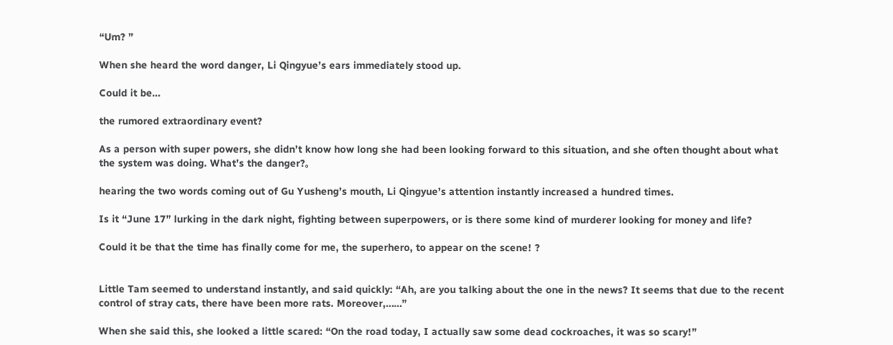“Um? ”

When she heard the word danger, Li Qingyue’s ears immediately stood up.

Could it be…

the rumored extraordinary event?

As a person with super powers, she didn’t know how long she had been looking forward to this situation, and she often thought about what the system was doing. What’s the danger?。

hearing the two words coming out of Gu Yusheng’s mouth, Li Qingyue’s attention instantly increased a hundred times.

Is it “June 17” lurking in the dark night, fighting between superpowers, or is there some kind of murderer looking for money and life?

Could it be that the time has finally come for me, the superhero, to appear on the scene! ?


Little Tam seemed to understand instantly, and said quickly: “Ah, are you talking about the one in the news? It seems that due to the recent control of stray cats, there have been more rats. Moreover,……”

When she said this, she looked a little scared: “On the road today, I actually saw some dead cockroaches, it was so scary!”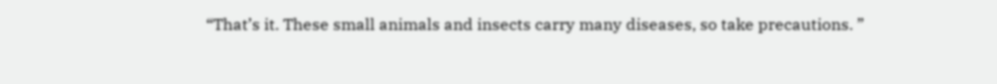“That’s it. These small animals and insects carry many diseases, so take precautions. ”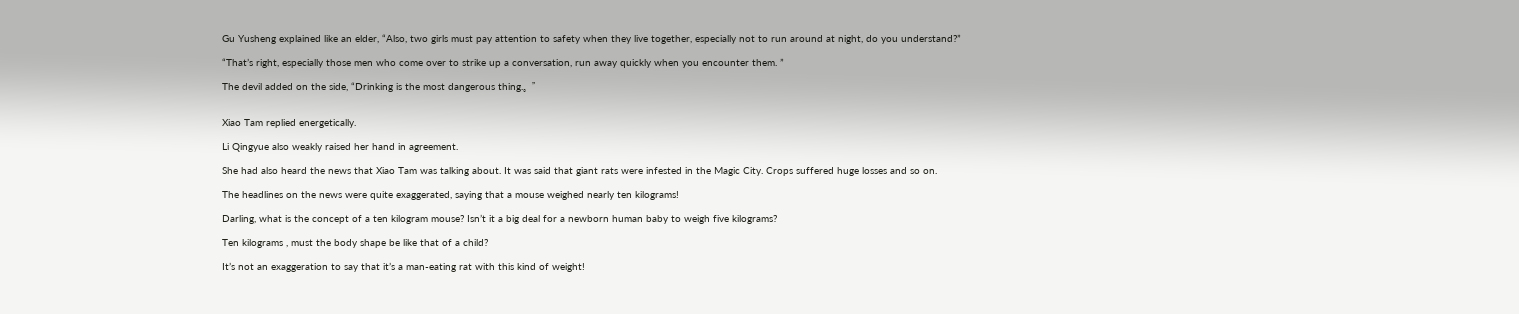Gu Yusheng explained like an elder, “Also, two girls must pay attention to safety when they live together, especially not to run around at night, do you understand?”

“That’s right, especially those men who come over to strike up a conversation, run away quickly when you encounter them. ”

The devil added on the side, “Drinking is the most dangerous thing.。”


Xiao Tam replied energetically.

Li Qingyue also weakly raised her hand in agreement.

She had also heard the news that Xiao Tam was talking about. It was said that giant rats were infested in the Magic City. Crops suffered huge losses and so on.

The headlines on the news were quite exaggerated, saying that a mouse weighed nearly ten kilograms!

Darling, what is the concept of a ten kilogram mouse? Isn’t it a big deal for a newborn human baby to weigh five kilograms?

Ten kilograms , must the body shape be like that of a child?

It’s not an exaggeration to say that it’s a man-eating rat with this kind of weight!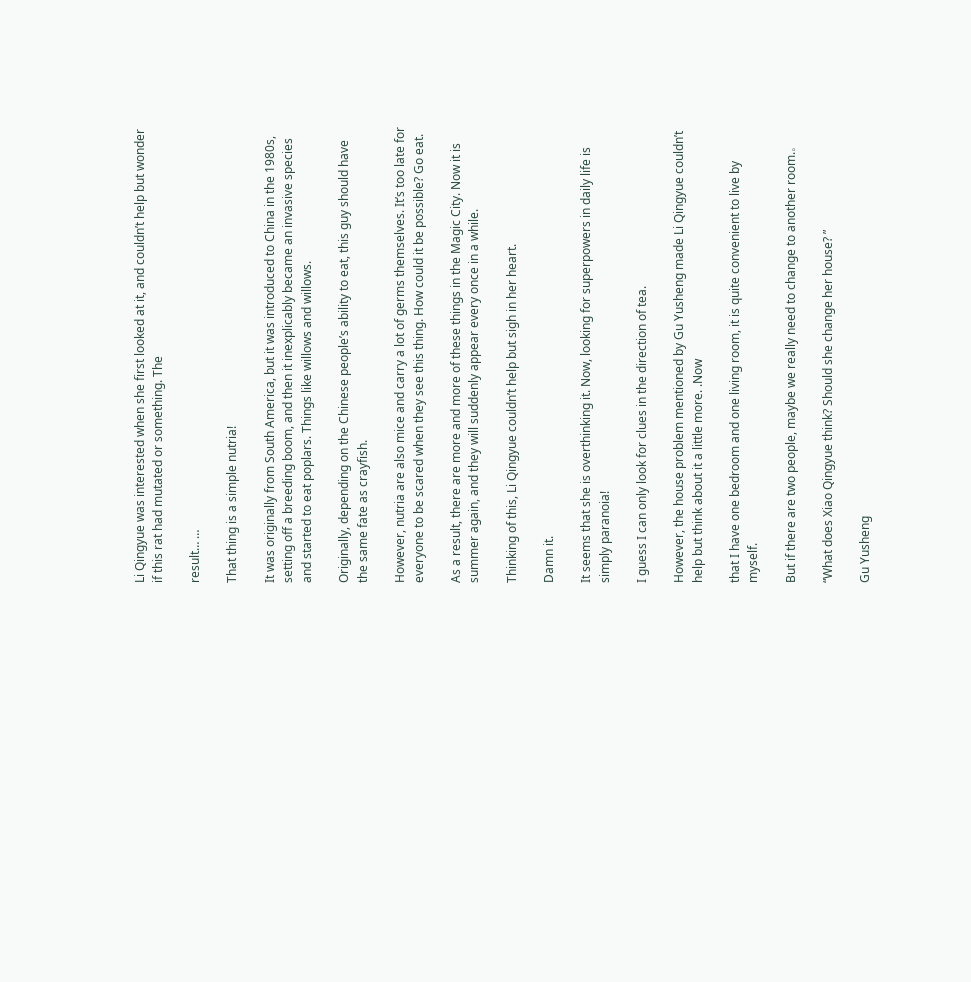Li Qingyue was interested when she first looked at it, and couldn’t help but wonder if this rat had mutated or something. The

result… …

That thing is a simple nutria!

It was originally from South America, but it was introduced to China in the 1980s, setting off a breeding boom, and then it inexplicably became an invasive species and started to eat poplars. Things like willows and willows.

Originally, depending on the Chinese people’s ability to eat, this guy should have the same fate as crayfish.

However, nutria are also mice and carry a lot of germs themselves. It’s too late for everyone to be scared when they see this thing. How could it be possible? Go eat.

As a result, there are more and more of these things in the Magic City. Now it is summer again, and they will suddenly appear every once in a while.

Thinking of this, Li Qingyue couldn’t help but sigh in her heart.

Damn it.

It seems that she is overthinking it. Now, looking for superpowers in daily life is simply paranoia!

I guess I can only look for clues in the direction of tea.

However, the house problem mentioned by Gu Yusheng made Li Qingyue couldn’t help but think about it a little more. .Now

that I have one bedroom and one living room, it is quite convenient to live by myself.

But if there are two people, maybe we really need to change to another room.。

“What does Xiao Qingyue think? Should she change her house? ”

Gu Yusheng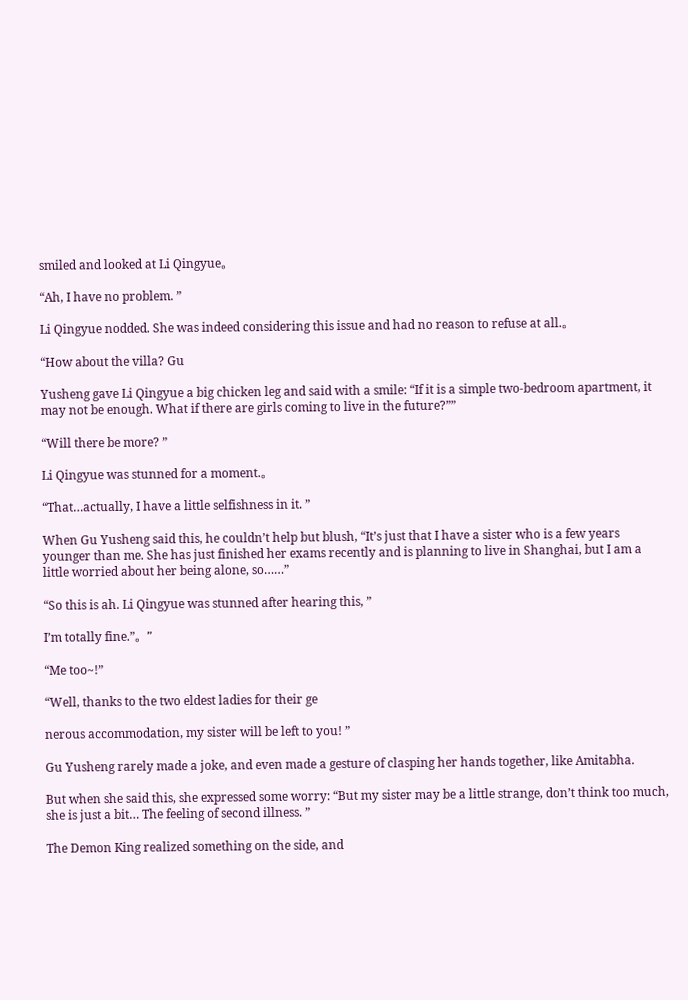smiled and looked at Li Qingyue。

“Ah, I have no problem. ”

Li Qingyue nodded. She was indeed considering this issue and had no reason to refuse at all.。

“How about the villa? Gu

Yusheng gave Li Qingyue a big chicken leg and said with a smile: “If it is a simple two-bedroom apartment, it may not be enough. What if there are girls coming to live in the future?””

“Will there be more? ”

Li Qingyue was stunned for a moment.。

“That…actually, I have a little selfishness in it. ”

When Gu Yusheng said this, he couldn’t help but blush, “It’s just that I have a sister who is a few years younger than me. She has just finished her exams recently and is planning to live in Shanghai, but I am a little worried about her being alone, so……”

“So this is ah. Li Qingyue was stunned after hearing this, ”

I’m totally fine.”。”

“Me too~!”

“Well, thanks to the two eldest ladies for their ge

nerous accommodation, my sister will be left to you! ”

Gu Yusheng rarely made a joke, and even made a gesture of clasping her hands together, like Amitabha.

But when she said this, she expressed some worry: “But my sister may be a little strange, don’t think too much, she is just a bit… The feeling of second illness. ”

The Demon King realized something on the side, and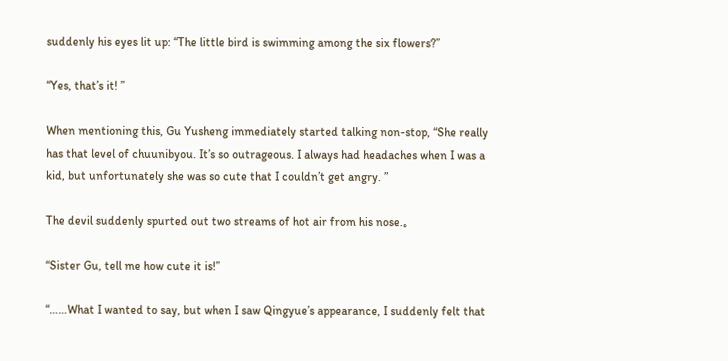suddenly his eyes lit up: “The little bird is swimming among the six flowers?”

“Yes, that’s it! ”

When mentioning this, Gu Yusheng immediately started talking non-stop, “She really has that level of chuunibyou. It’s so outrageous. I always had headaches when I was a kid, but unfortunately she was so cute that I couldn’t get angry. ”

The devil suddenly spurted out two streams of hot air from his nose.。

“Sister Gu, tell me how cute it is!”

“……What I wanted to say, but when I saw Qingyue’s appearance, I suddenly felt that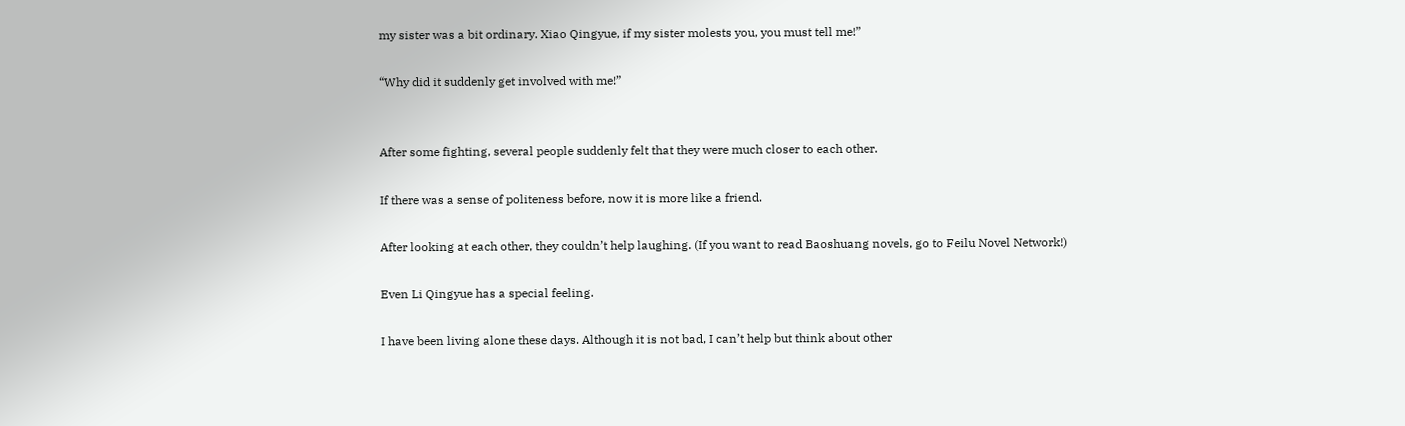my sister was a bit ordinary. Xiao Qingyue, if my sister molests you, you must tell me!”

“Why did it suddenly get involved with me!”


After some fighting, several people suddenly felt that they were much closer to each other.

If there was a sense of politeness before, now it is more like a friend.

After looking at each other, they couldn’t help laughing. (If you want to read Baoshuang novels, go to Feilu Novel Network!)

Even Li Qingyue has a special feeling.

I have been living alone these days. Although it is not bad, I can’t help but think about other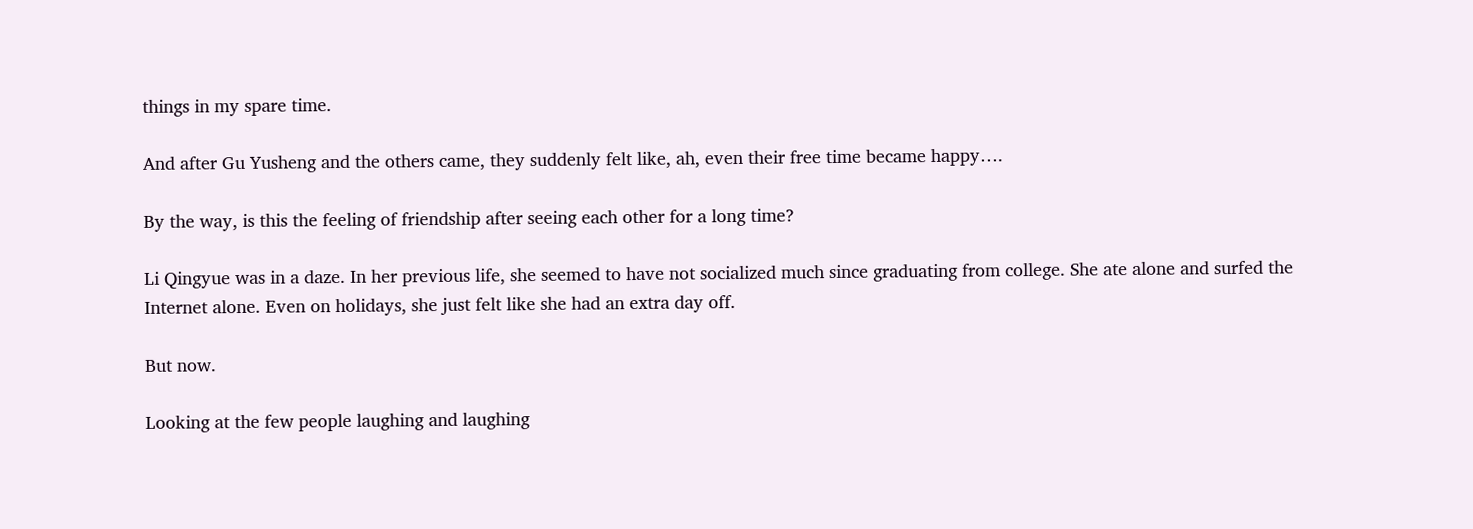things in my spare time.

And after Gu Yusheng and the others came, they suddenly felt like, ah, even their free time became happy….

By the way, is this the feeling of friendship after seeing each other for a long time?

Li Qingyue was in a daze. In her previous life, she seemed to have not socialized much since graduating from college. She ate alone and surfed the Internet alone. Even on holidays, she just felt like she had an extra day off.

But now.

Looking at the few people laughing and laughing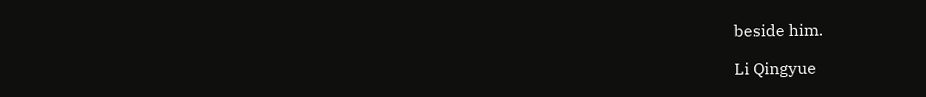beside him.

Li Qingyue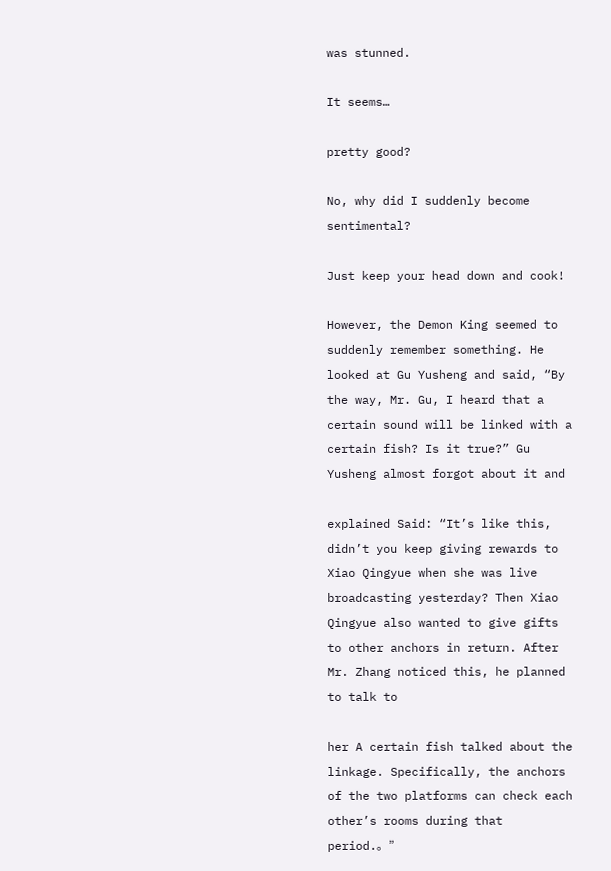was stunned.

It seems…

pretty good?

No, why did I suddenly become sentimental?

Just keep your head down and cook!

However, the Demon King seemed to suddenly remember something. He looked at Gu Yusheng and said, “By the way, Mr. Gu, I heard that a certain sound will be linked with a certain fish? Is it true?” Gu Yusheng almost forgot about it and

explained Said: “It’s like this, didn’t you keep giving rewards to Xiao Qingyue when she was live broadcasting yesterday? Then Xiao Qingyue also wanted to give gifts to other anchors in return. After Mr. Zhang noticed this, he planned to talk to

her A certain fish talked about the linkage. Specifically, the anchors of the two platforms can check each other’s rooms during that period.。”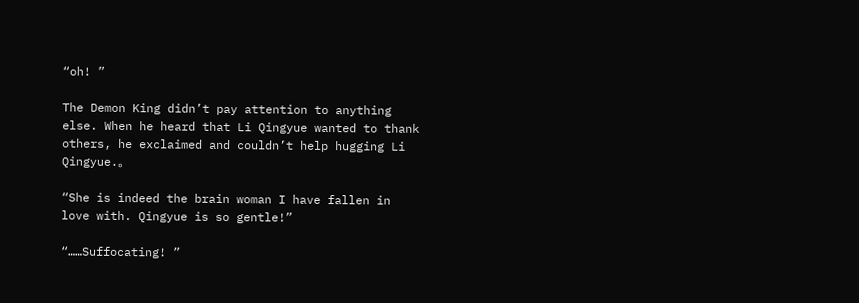“oh! ”

The Demon King didn’t pay attention to anything else. When he heard that Li Qingyue wanted to thank others, he exclaimed and couldn’t help hugging Li Qingyue.。

“She is indeed the brain woman I have fallen in love with. Qingyue is so gentle!”

“……Suffocating! ”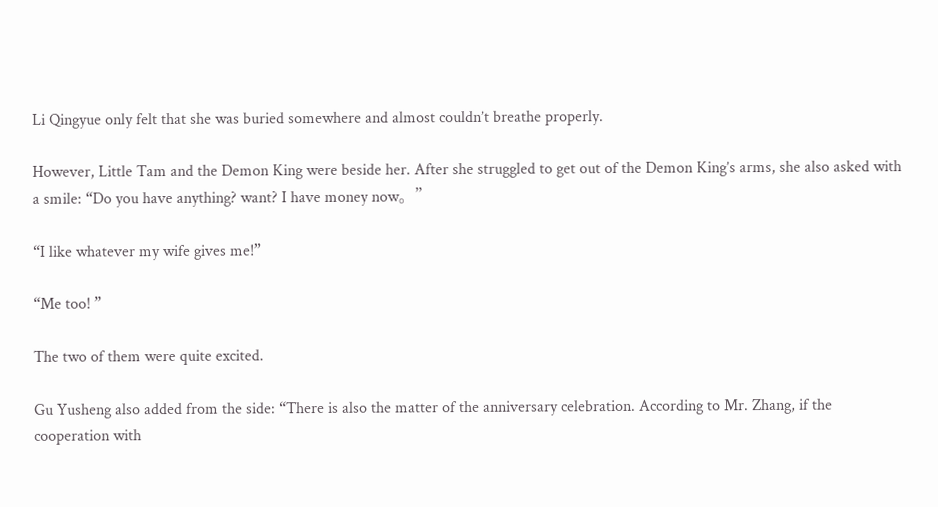Li Qingyue only felt that she was buried somewhere and almost couldn’t breathe properly.

However, Little Tam and the Demon King were beside her. After she struggled to get out of the Demon King’s arms, she also asked with a smile: “Do you have anything? want? I have money now。”

“I like whatever my wife gives me!”

“Me too! ”

The two of them were quite excited.

Gu Yusheng also added from the side: “There is also the matter of the anniversary celebration. According to Mr. Zhang, if the cooperation with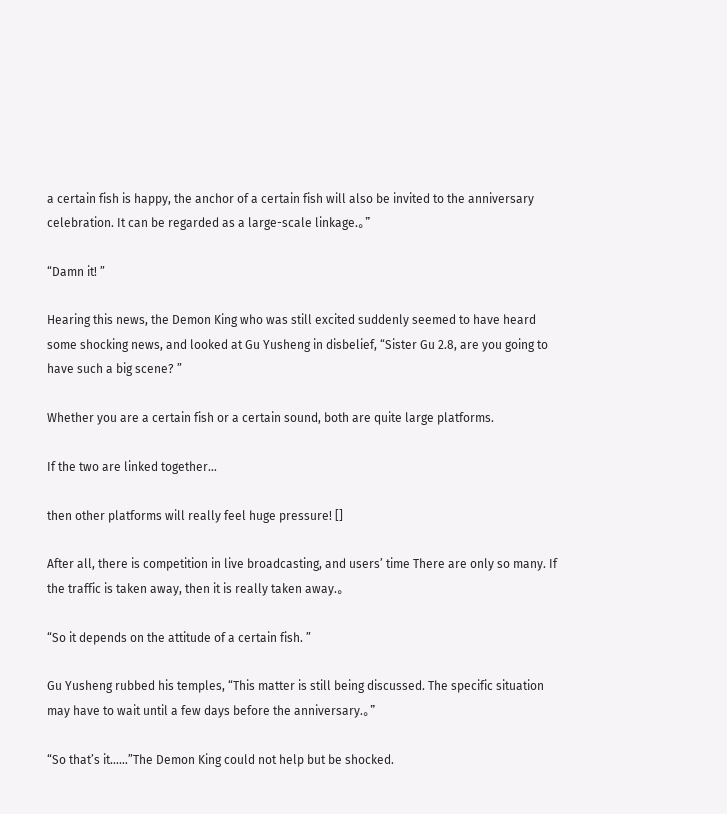a certain fish is happy, the anchor of a certain fish will also be invited to the anniversary celebration. It can be regarded as a large-scale linkage.。”

“Damn it! ”

Hearing this news, the Demon King who was still excited suddenly seemed to have heard some shocking news, and looked at Gu Yusheng in disbelief, “Sister Gu 2.8, are you going to have such a big scene? ”

Whether you are a certain fish or a certain sound, both are quite large platforms.

If the two are linked together…

then other platforms will really feel huge pressure! []

After all, there is competition in live broadcasting, and users’ time There are only so many. If the traffic is taken away, then it is really taken away.。

“So it depends on the attitude of a certain fish. ”

Gu Yusheng rubbed his temples, “This matter is still being discussed. The specific situation may have to wait until a few days before the anniversary.。”

“So that’s it……”The Demon King could not help but be shocked.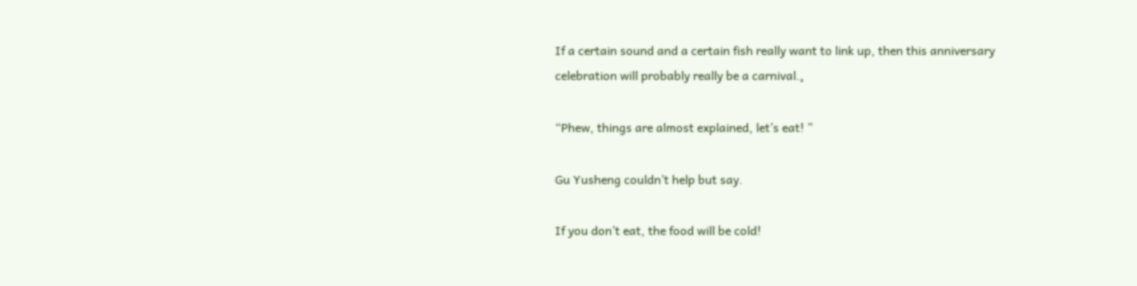If a certain sound and a certain fish really want to link up, then this anniversary celebration will probably really be a carnival.。

“Phew, things are almost explained, let’s eat! ”

Gu Yusheng couldn’t help but say.

If you don’t eat, the food will be cold!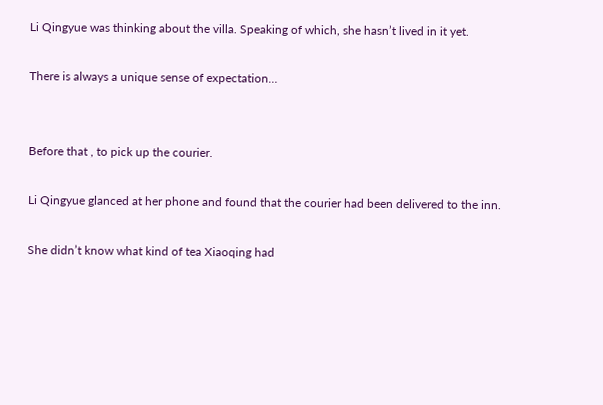Li Qingyue was thinking about the villa. Speaking of which, she hasn’t lived in it yet.

There is always a unique sense of expectation…


Before that , to pick up the courier.

Li Qingyue glanced at her phone and found that the courier had been delivered to the inn.

She didn’t know what kind of tea Xiaoqing had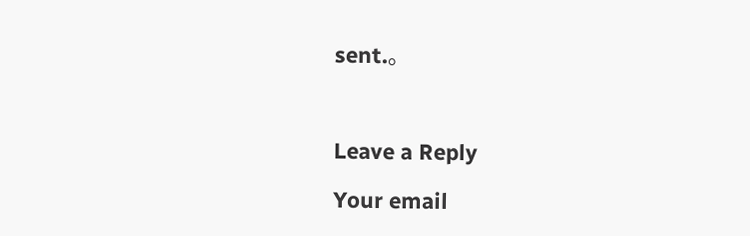sent.。



Leave a Reply

Your email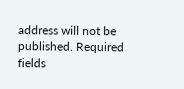address will not be published. Required fields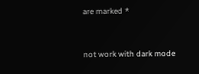are marked *


not work with dark mode